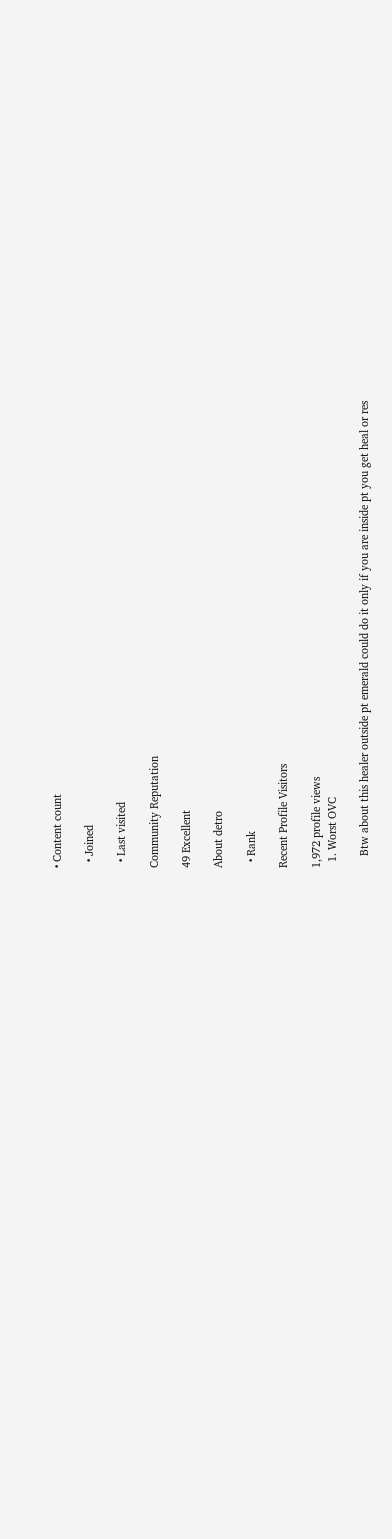• Content count

  • Joined

  • Last visited

Community Reputation

49 Excellent

About detro

  • Rank

Recent Profile Visitors

1,972 profile views
  1. Worst OVC

    Btw about this healer outside pt emerald could do it only if you are inside pt you get heal or res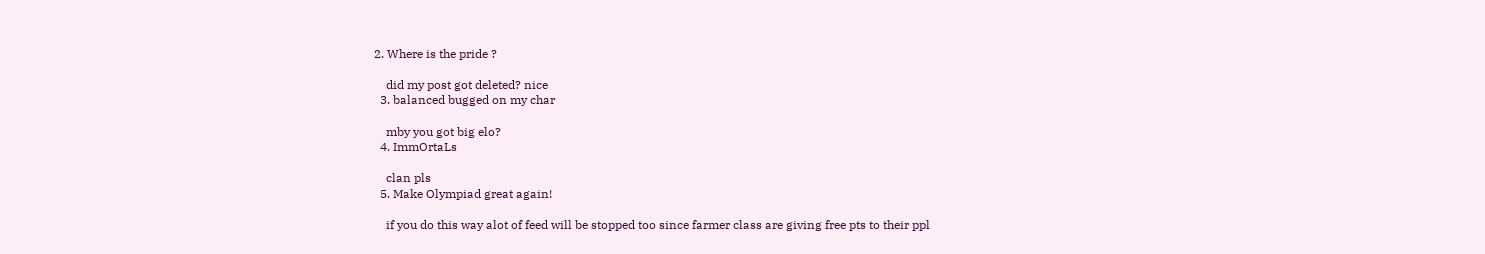2. Where is the pride ?

    did my post got deleted? nice
  3. balanced bugged on my char

    mby you got big elo?
  4. ImmOrtaLs

    clan pls
  5. Make Olympiad great again!

    if you do this way alot of feed will be stopped too since farmer class are giving free pts to their ppl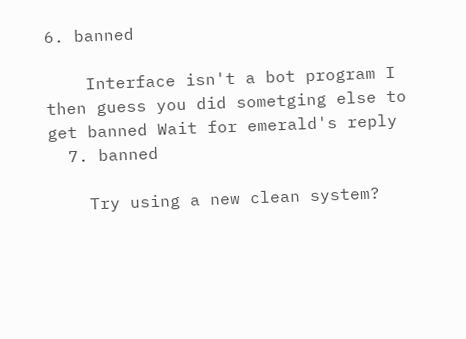6. banned

    Interface isn't a bot program I then guess you did sometging else to get banned Wait for emerald's reply
  7. banned

    Try using a new clean system?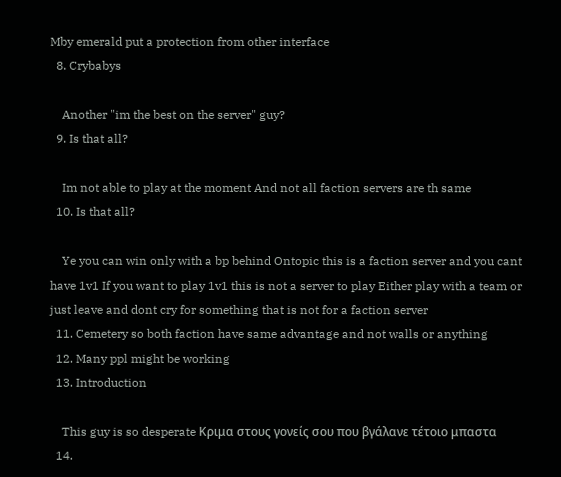Mby emerald put a protection from other interface
  8. Crybabys

    Another "im the best on the server" guy?
  9. Is that all?

    Im not able to play at the moment And not all faction servers are th same
  10. Is that all?

    Ye you can win only with a bp behind Ontopic this is a faction server and you cant have 1v1 If you want to play 1v1 this is not a server to play Either play with a team or just leave and dont cry for something that is not for a faction server
  11. Cemetery so both faction have same advantage and not walls or anything
  12. Many ppl might be working
  13. Introduction

    This guy is so desperate Κριμα στους γονείς σου που βγάλανε τέτοιο μπαστα
  14.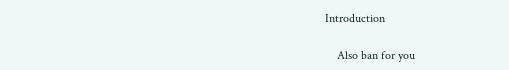Introduction

    Also ban for you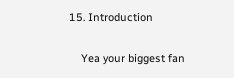15. Introduction

    Yea your biggest fan